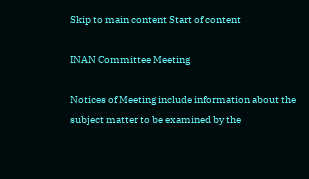Skip to main content Start of content

INAN Committee Meeting

Notices of Meeting include information about the subject matter to be examined by the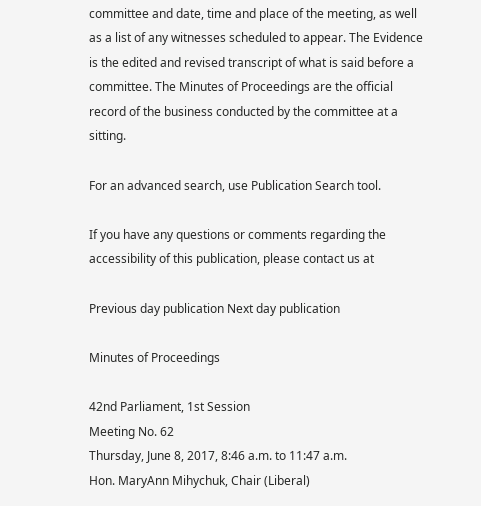committee and date, time and place of the meeting, as well as a list of any witnesses scheduled to appear. The Evidence is the edited and revised transcript of what is said before a committee. The Minutes of Proceedings are the official record of the business conducted by the committee at a sitting.

For an advanced search, use Publication Search tool.

If you have any questions or comments regarding the accessibility of this publication, please contact us at

Previous day publication Next day publication

Minutes of Proceedings

42nd Parliament, 1st Session
Meeting No. 62
Thursday, June 8, 2017, 8:46 a.m. to 11:47 a.m.
Hon. MaryAnn Mihychuk, Chair (Liberal)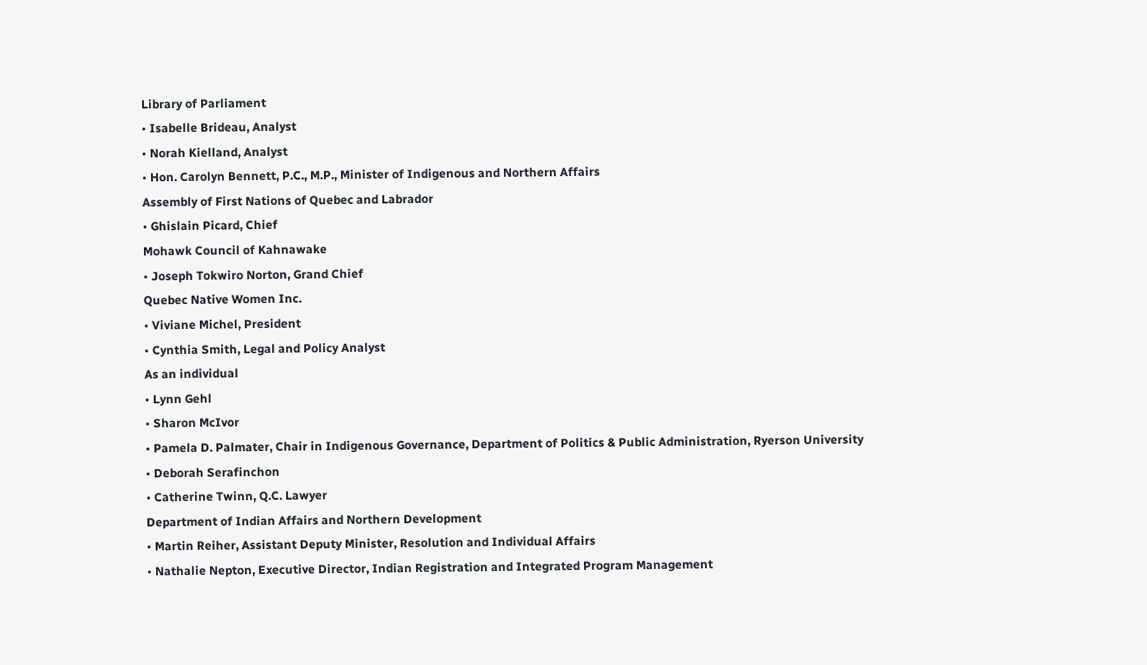Library of Parliament
• Isabelle Brideau, Analyst
• Norah Kielland, Analyst
• Hon. Carolyn Bennett, P.C., M.P., Minister of Indigenous and Northern Affairs
Assembly of First Nations of Quebec and Labrador
• Ghislain Picard, Chief
Mohawk Council of Kahnawake
• Joseph Tokwiro Norton, Grand Chief
Quebec Native Women Inc.
• Viviane Michel, President
• Cynthia Smith, Legal and Policy Analyst
As an individual
• Lynn Gehl
• Sharon McIvor
• Pamela D. Palmater, Chair in Indigenous Governance, Department of Politics & Public Administration, Ryerson University
• Deborah Serafinchon
• Catherine Twinn, Q.C. Lawyer
Department of Indian Affairs and Northern Development
• Martin Reiher, Assistant Deputy Minister, Resolution and Individual Affairs
• Nathalie Nepton, Executive Director, Indian Registration and Integrated Program Management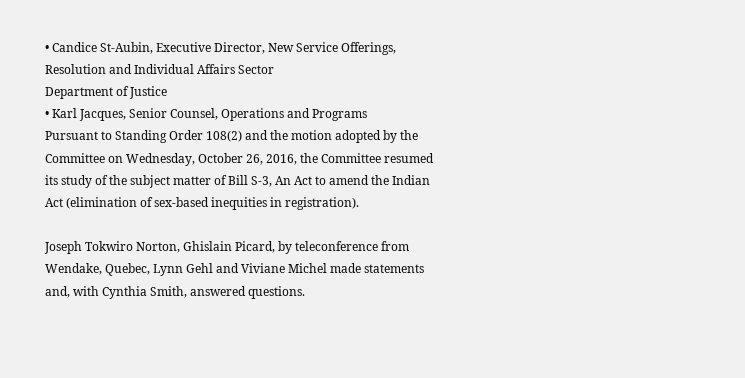• Candice St-Aubin, Executive Director, New Service Offerings, Resolution and Individual Affairs Sector
Department of Justice
• Karl Jacques, Senior Counsel, Operations and Programs
Pursuant to Standing Order 108(2) and the motion adopted by the Committee on Wednesday, October 26, 2016, the Committee resumed its study of the subject matter of Bill S-3, An Act to amend the Indian Act (elimination of sex-based inequities in registration).

Joseph Tokwiro Norton, Ghislain Picard, by teleconference from Wendake, Quebec, Lynn Gehl and Viviane Michel made statements and, with Cynthia Smith, answered questions.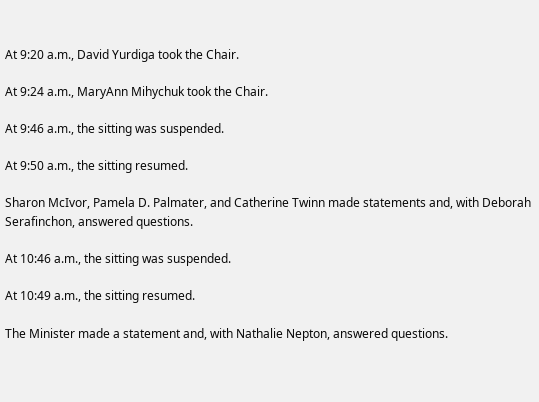At 9:20 a.m., David Yurdiga took the Chair.

At 9:24 a.m., MaryAnn Mihychuk took the Chair.

At 9:46 a.m., the sitting was suspended.

At 9:50 a.m., the sitting resumed.

Sharon McIvor, Pamela D. Palmater, and Catherine Twinn made statements and, with Deborah Serafinchon, answered questions.

At 10:46 a.m., the sitting was suspended.

At 10:49 a.m., the sitting resumed.

The Minister made a statement and, with Nathalie Nepton, answered questions.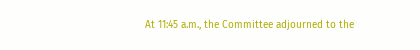At 11:45 a.m., the Committee adjourned to the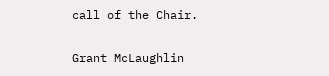call of the Chair.

Grant McLaughlin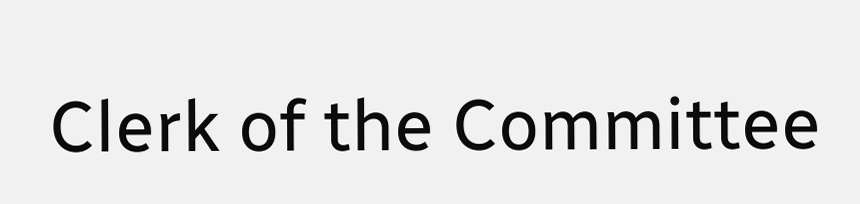Clerk of the Committee